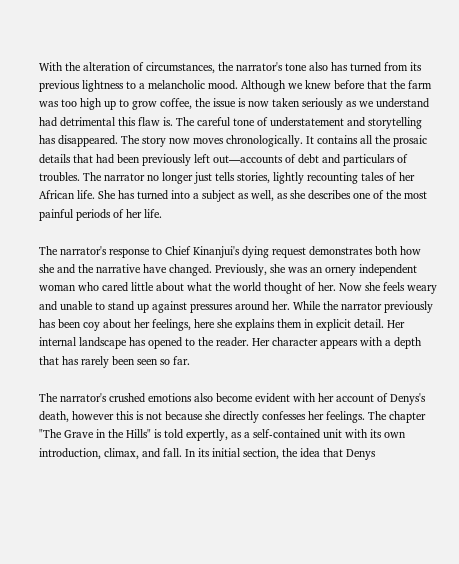With the alteration of circumstances, the narrator's tone also has turned from its previous lightness to a melancholic mood. Although we knew before that the farm was too high up to grow coffee, the issue is now taken seriously as we understand had detrimental this flaw is. The careful tone of understatement and storytelling has disappeared. The story now moves chronologically. It contains all the prosaic details that had been previously left out—accounts of debt and particulars of troubles. The narrator no longer just tells stories, lightly recounting tales of her African life. She has turned into a subject as well, as she describes one of the most painful periods of her life.

The narrator's response to Chief Kinanjui's dying request demonstrates both how she and the narrative have changed. Previously, she was an ornery independent woman who cared little about what the world thought of her. Now she feels weary and unable to stand up against pressures around her. While the narrator previously has been coy about her feelings, here she explains them in explicit detail. Her internal landscape has opened to the reader. Her character appears with a depth that has rarely been seen so far.

The narrator's crushed emotions also become evident with her account of Denys's death, however this is not because she directly confesses her feelings. The chapter "The Grave in the Hills" is told expertly, as a self-contained unit with its own introduction, climax, and fall. In its initial section, the idea that Denys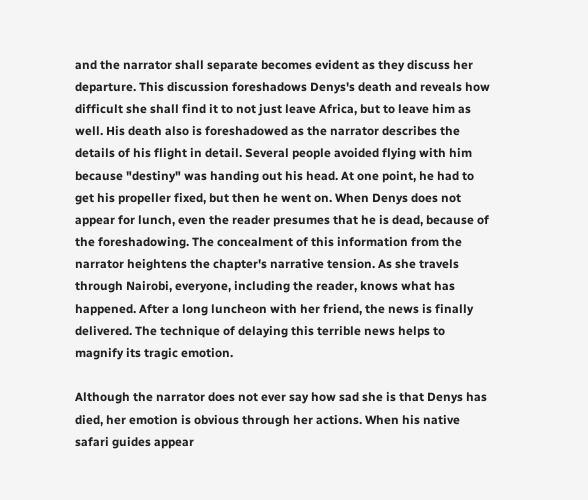and the narrator shall separate becomes evident as they discuss her departure. This discussion foreshadows Denys's death and reveals how difficult she shall find it to not just leave Africa, but to leave him as well. His death also is foreshadowed as the narrator describes the details of his flight in detail. Several people avoided flying with him because "destiny" was handing out his head. At one point, he had to get his propeller fixed, but then he went on. When Denys does not appear for lunch, even the reader presumes that he is dead, because of the foreshadowing. The concealment of this information from the narrator heightens the chapter's narrative tension. As she travels through Nairobi, everyone, including the reader, knows what has happened. After a long luncheon with her friend, the news is finally delivered. The technique of delaying this terrible news helps to magnify its tragic emotion.

Although the narrator does not ever say how sad she is that Denys has died, her emotion is obvious through her actions. When his native safari guides appear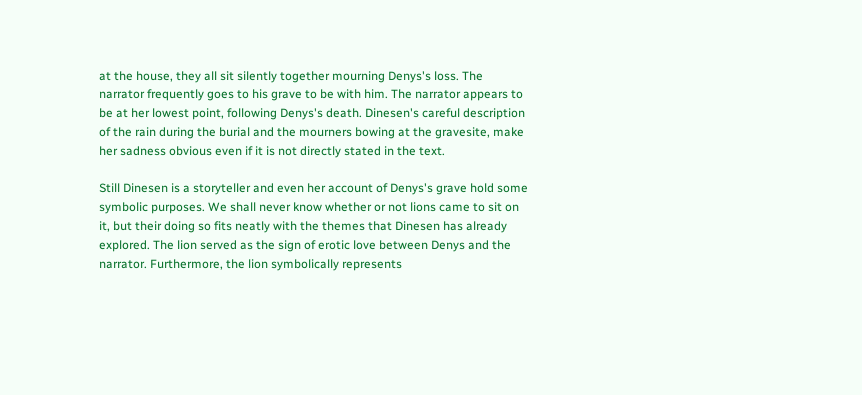at the house, they all sit silently together mourning Denys's loss. The narrator frequently goes to his grave to be with him. The narrator appears to be at her lowest point, following Denys's death. Dinesen's careful description of the rain during the burial and the mourners bowing at the gravesite, make her sadness obvious even if it is not directly stated in the text.

Still Dinesen is a storyteller and even her account of Denys's grave hold some symbolic purposes. We shall never know whether or not lions came to sit on it, but their doing so fits neatly with the themes that Dinesen has already explored. The lion served as the sign of erotic love between Denys and the narrator. Furthermore, the lion symbolically represents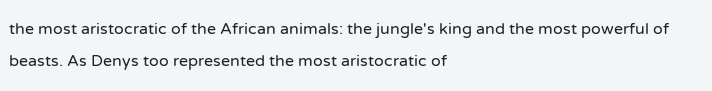the most aristocratic of the African animals: the jungle's king and the most powerful of beasts. As Denys too represented the most aristocratic of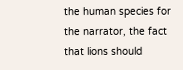the human species for the narrator, the fact that lions should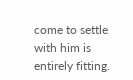come to settle with him is entirely fitting.